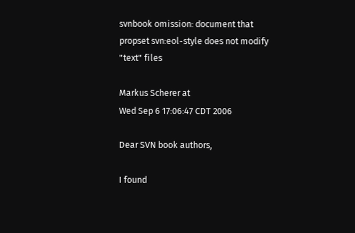svnbook omission: document that propset svn:eol-style does not modify "text" files

Markus Scherer at
Wed Sep 6 17:06:47 CDT 2006

Dear SVN book authors,

I found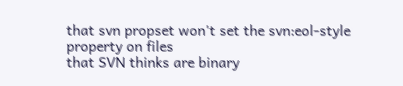that svn propset won't set the svn:eol-style property on files
that SVN thinks are binary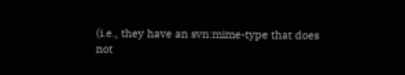(i.e., they have an svn:mime-type that does
not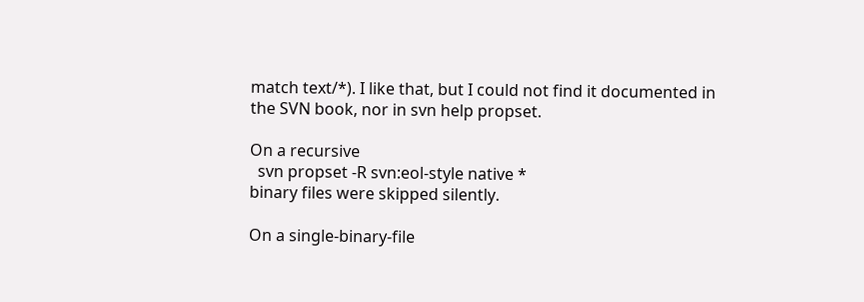match text/*). I like that, but I could not find it documented in
the SVN book, nor in svn help propset.

On a recursive
  svn propset -R svn:eol-style native *
binary files were skipped silently.

On a single-binary-file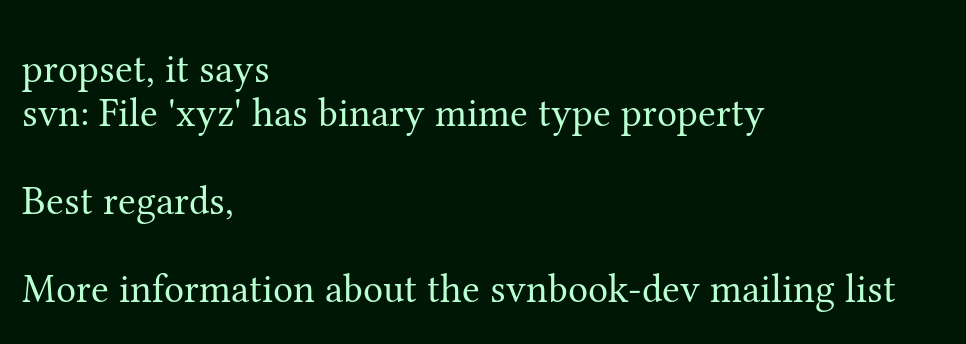propset, it says
svn: File 'xyz' has binary mime type property

Best regards,

More information about the svnbook-dev mailing list